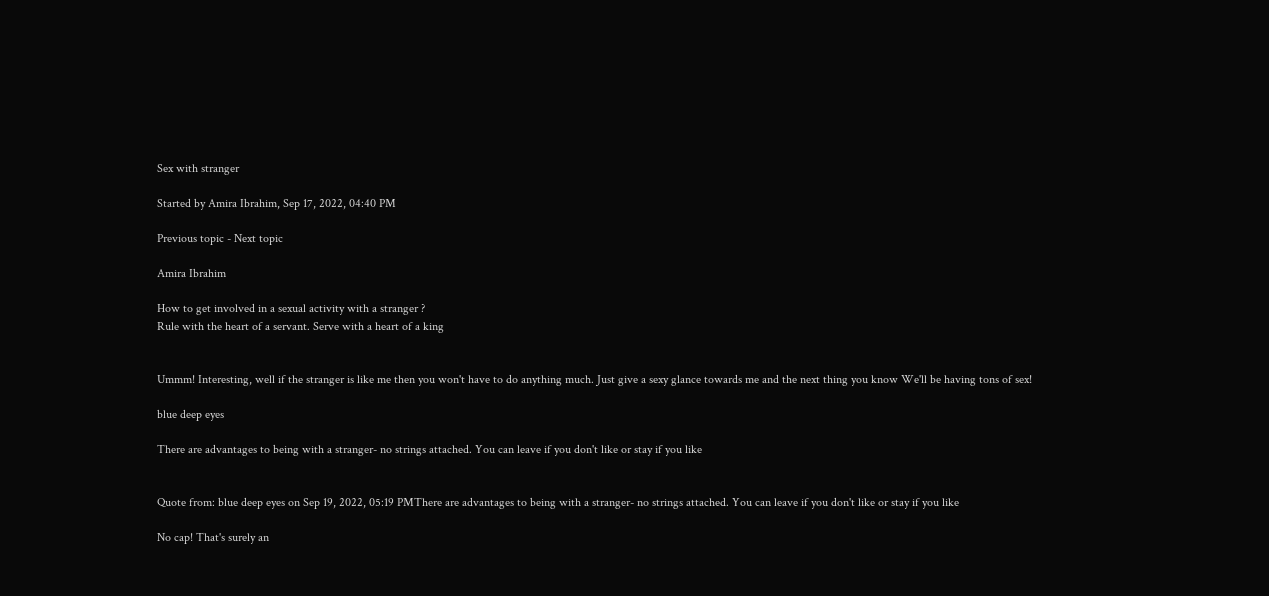Sex with stranger

Started by Amira Ibrahim, Sep 17, 2022, 04:40 PM

Previous topic - Next topic

Amira Ibrahim

How to get involved in a sexual activity with a stranger ?
Rule with the heart of a servant. Serve with a heart of a king


Ummm! Interesting, well if the stranger is like me then you won't have to do anything much. Just give a sexy glance towards me and the next thing you know We'll be having tons of sex!

blue deep eyes

There are advantages to being with a stranger- no strings attached. You can leave if you don't like or stay if you like


Quote from: blue deep eyes on Sep 19, 2022, 05:19 PMThere are advantages to being with a stranger- no strings attached. You can leave if you don't like or stay if you like

No cap! That's surely an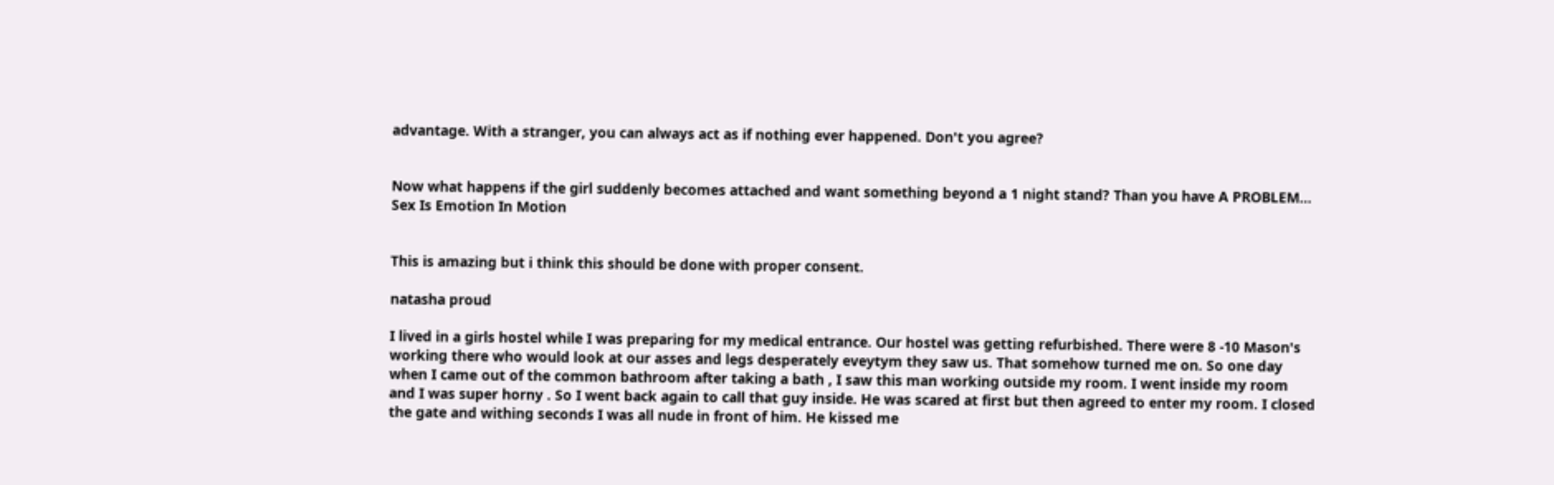advantage. With a stranger, you can always act as if nothing ever happened. Don't you agree?


Now what happens if the girl suddenly becomes attached and want something beyond a 1 night stand? Than you have A PROBLEM...
Sex Is Emotion In Motion


This is amazing but i think this should be done with proper consent.

natasha proud

I lived in a girls hostel while I was preparing for my medical entrance. Our hostel was getting refurbished. There were 8 -10 Mason's working there who would look at our asses and legs desperately eveytym they saw us. That somehow turned me on. So one day when I came out of the common bathroom after taking a bath , I saw this man working outside my room. I went inside my room and I was super horny . So I went back again to call that guy inside. He was scared at first but then agreed to enter my room. I closed the gate and withing seconds I was all nude in front of him. He kissed me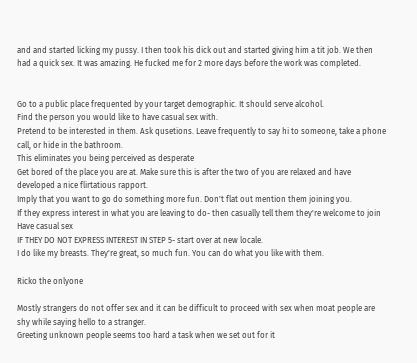and and started licking my pussy. I then took his dick out and started giving him a tit job. We then had a quick sex. It was amazing. He fucked me for 2 more days before the work was completed.


Go to a public place frequented by your target demographic. It should serve alcohol.
Find the person you would like to have casual sex with.
Pretend to be interested in them. Ask qusetions. Leave frequently to say hi to someone, take a phone call, or hide in the bathroom.
This eliminates you being perceived as desperate
Get bored of the place you are at. Make sure this is after the two of you are relaxed and have developed a nice flirtatious rapport.
Imply that you want to go do something more fun. Don't flat out mention them joining you.
If they express interest in what you are leaving to do- then casually tell them they're welcome to join
Have casual sex
IF THEY DO NOT EXPRESS INTEREST IN STEP 5- start over at new locale.
I do like my breasts. They're great, so much fun. You can do what you like with them.

Ricko the onlyone

Mostly strangers do not offer sex and it can be difficult to proceed with sex when moat people are shy while saying hello to a stranger.
Greeting unknown people seems too hard a task when we set out for it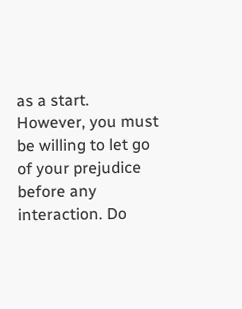as a start. However, you must be willing to let go of your prejudice before any interaction. Do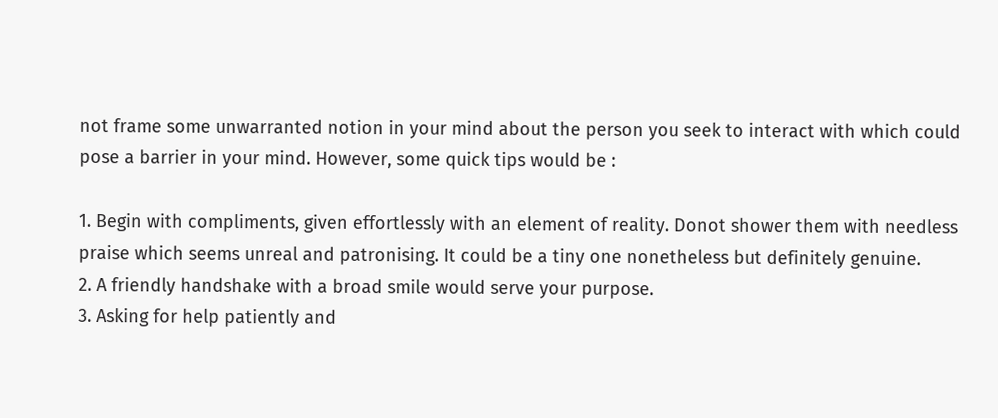not frame some unwarranted notion in your mind about the person you seek to interact with which could pose a barrier in your mind. However, some quick tips would be :

1. Begin with compliments, given effortlessly with an element of reality. Donot shower them with needless praise which seems unreal and patronising. It could be a tiny one nonetheless but definitely genuine.
2. A friendly handshake with a broad smile would serve your purpose.
3. Asking for help patiently and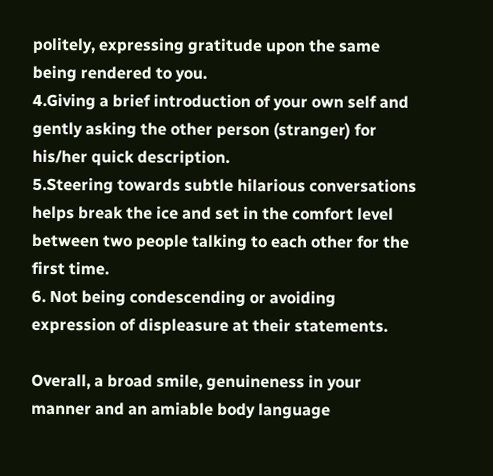politely, expressing gratitude upon the same being rendered to you.
4.Giving a brief introduction of your own self and gently asking the other person (stranger) for his/her quick description.
5.Steering towards subtle hilarious conversations helps break the ice and set in the comfort level between two people talking to each other for the first time.
6. Not being condescending or avoiding expression of displeasure at their statements.

Overall, a broad smile, genuineness in your manner and an amiable body language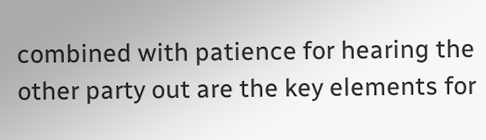combined with patience for hearing the other party out are the key elements for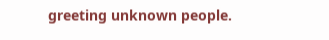greeting unknown people.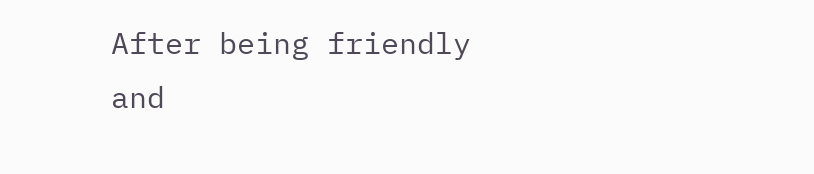After being friendly and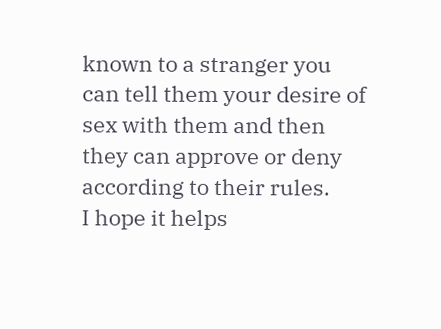known to a stranger you can tell them your desire of sex with them and then they can approve or deny according to their rules.
I hope it helps